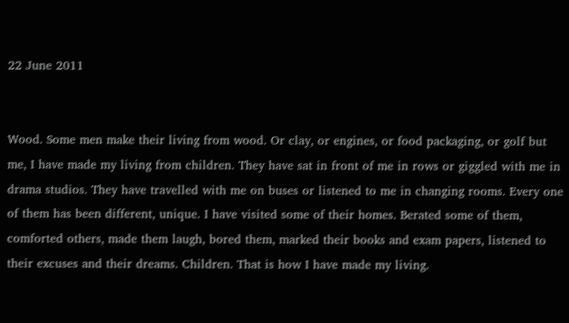22 June 2011


Wood. Some men make their living from wood. Or clay, or engines, or food packaging, or golf but me, I have made my living from children. They have sat in front of me in rows or giggled with me in drama studios. They have travelled with me on buses or listened to me in changing rooms. Every one of them has been different, unique. I have visited some of their homes. Berated some of them, comforted others, made them laugh, bored them, marked their books and exam papers, listened to their excuses and their dreams. Children. That is how I have made my living.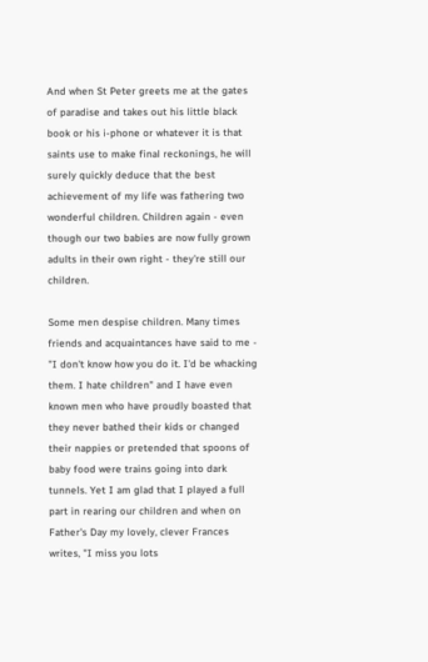And when St Peter greets me at the gates of paradise and takes out his little black book or his i-phone or whatever it is that saints use to make final reckonings, he will surely quickly deduce that the best achievement of my life was fathering two wonderful children. Children again - even though our two babies are now fully grown adults in their own right - they're still our children.

Some men despise children. Many times friends and acquaintances have said to me - "I don't know how you do it. I'd be whacking them. I hate children" and I have even known men who have proudly boasted that they never bathed their kids or changed their nappies or pretended that spoons of baby food were trains going into dark tunnels. Yet I am glad that I played a full part in rearing our children and when on Father's Day my lovely, clever Frances writes, "I miss you lots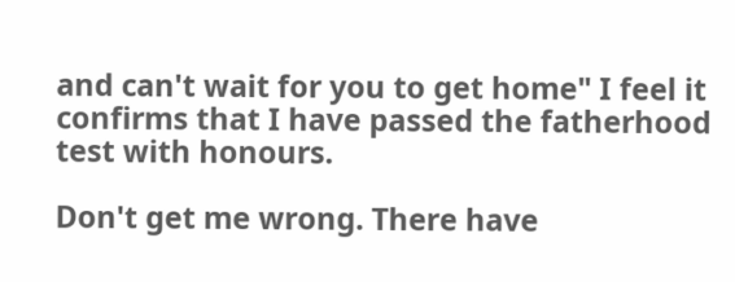and can't wait for you to get home" I feel it confirms that I have passed the fatherhood test with honours.

Don't get me wrong. There have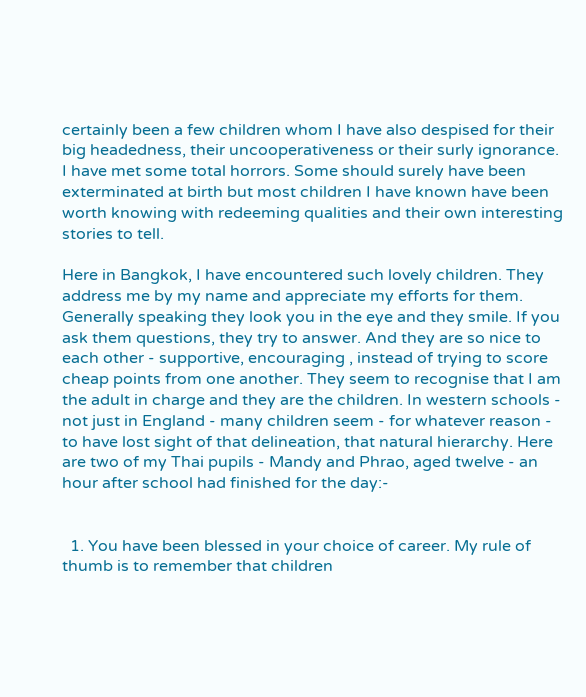certainly been a few children whom I have also despised for their big headedness, their uncooperativeness or their surly ignorance. I have met some total horrors. Some should surely have been exterminated at birth but most children I have known have been worth knowing with redeeming qualities and their own interesting stories to tell.

Here in Bangkok, I have encountered such lovely children. They address me by my name and appreciate my efforts for them. Generally speaking they look you in the eye and they smile. If you ask them questions, they try to answer. And they are so nice to each other - supportive, encouraging , instead of trying to score cheap points from one another. They seem to recognise that I am the adult in charge and they are the children. In western schools - not just in England - many children seem - for whatever reason - to have lost sight of that delineation, that natural hierarchy. Here are two of my Thai pupils - Mandy and Phrao, aged twelve - an hour after school had finished for the day:-


  1. You have been blessed in your choice of career. My rule of thumb is to remember that children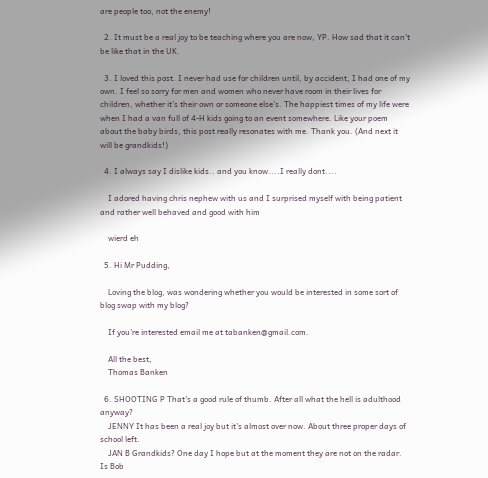are people too, not the enemy!

  2. It must be a real joy to be teaching where you are now, YP. How sad that it can't be like that in the UK.

  3. I loved this post. I never had use for children until, by accident, I had one of my own. I feel so sorry for men and women who never have room in their lives for children, whether it's their own or someone else's. The happiest times of my life were when I had a van full of 4-H kids going to an event somewhere. Like your poem about the baby birds, this post really resonates with me. Thank you. (And next it will be grandkids!)

  4. I always say I dislike kids.. and you know....I really dont....

    I adored having chris nephew with us and I surprised myself with being patient and rather well behaved and good with him

    wierd eh

  5. Hi Mr Pudding,

    Loving the blog, was wondering whether you would be interested in some sort of blog swap with my blog?

    If you're interested email me at tabanken@gmail.com.

    All the best,
    Thomas Banken

  6. SHOOTING P That's a good rule of thumb. After all what the hell is adulthood anyway?
    JENNY It has been a real joy but it's almost over now. About three proper days of school left.
    JAN B Grandkids? One day I hope but at the moment they are not on the radar. Is Bob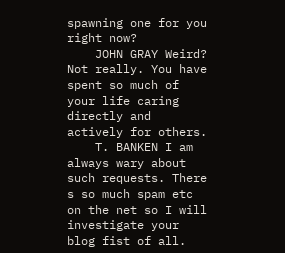spawning one for you right now?
    JOHN GRAY Weird? Not really. You have spent so much of your life caring directly and actively for others.
    T. BANKEN I am always wary about such requests. There s so much spam etc on the net so I will investigate your blog fist of all.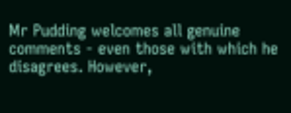Mr Pudding welcomes all genuine comments - even those with which he disagrees. However,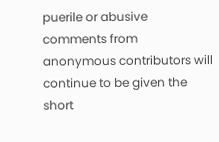puerile or abusive comments from anonymous contributors will continue to be given the short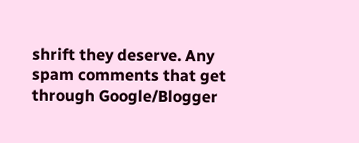shrift they deserve. Any spam comments that get through Google/Blogger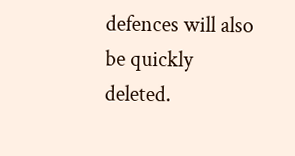defences will also be quickly deleted.